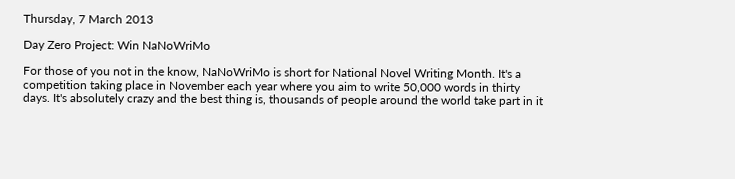Thursday, 7 March 2013

Day Zero Project: Win NaNoWriMo

For those of you not in the know, NaNoWriMo is short for National Novel Writing Month. It's a competition taking place in November each year where you aim to write 50,000 words in thirty days. It's absolutely crazy and the best thing is, thousands of people around the world take part in it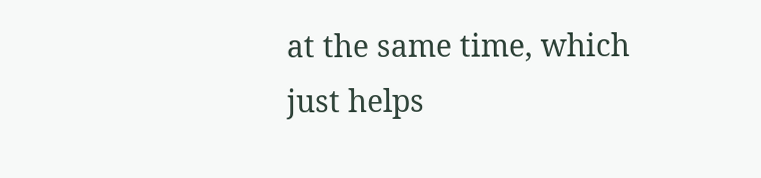at the same time, which just helps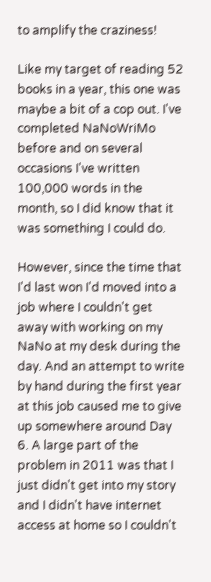to amplify the craziness!

Like my target of reading 52 books in a year, this one was maybe a bit of a cop out. I've completed NaNoWriMo before and on several occasions I've written 100,000 words in the month, so I did know that it was something I could do.

However, since the time that I'd last won I'd moved into a job where I couldn't get away with working on my NaNo at my desk during the day. And an attempt to write by hand during the first year at this job caused me to give up somewhere around Day 6. A large part of the problem in 2011 was that I just didn't get into my story and I didn't have internet access at home so I couldn't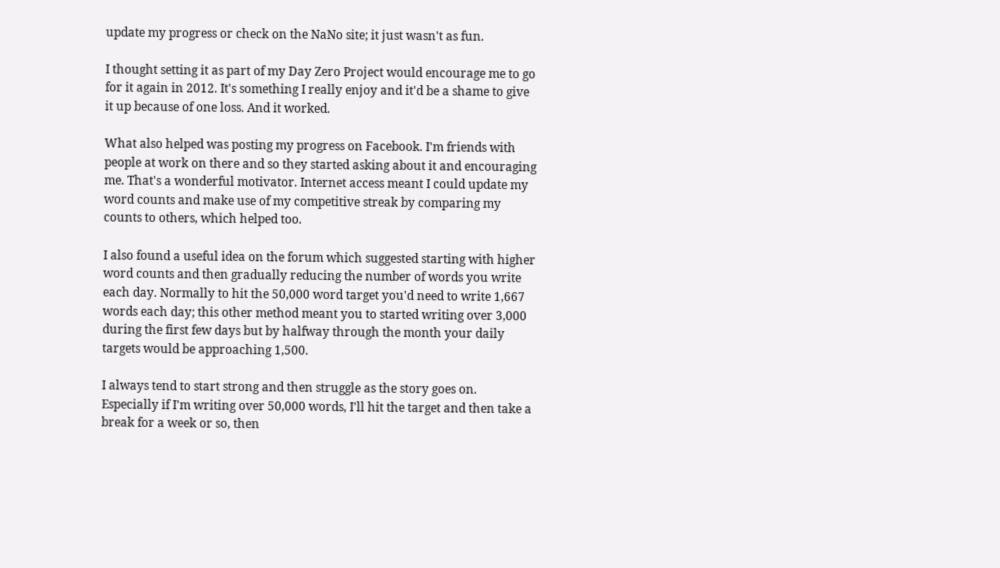update my progress or check on the NaNo site; it just wasn't as fun.

I thought setting it as part of my Day Zero Project would encourage me to go for it again in 2012. It's something I really enjoy and it'd be a shame to give it up because of one loss. And it worked.

What also helped was posting my progress on Facebook. I'm friends with people at work on there and so they started asking about it and encouraging me. That's a wonderful motivator. Internet access meant I could update my word counts and make use of my competitive streak by comparing my counts to others, which helped too.

I also found a useful idea on the forum which suggested starting with higher word counts and then gradually reducing the number of words you write each day. Normally to hit the 50,000 word target you'd need to write 1,667 words each day; this other method meant you to started writing over 3,000 during the first few days but by halfway through the month your daily targets would be approaching 1,500.

I always tend to start strong and then struggle as the story goes on. Especially if I'm writing over 50,000 words, I'll hit the target and then take a break for a week or so, then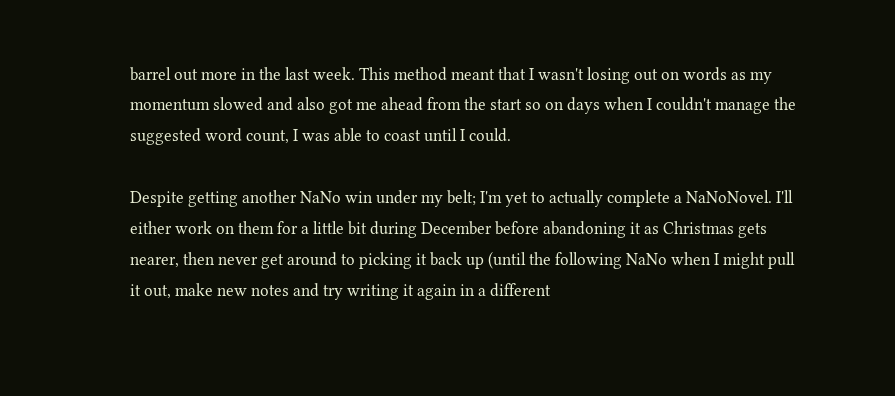barrel out more in the last week. This method meant that I wasn't losing out on words as my momentum slowed and also got me ahead from the start so on days when I couldn't manage the suggested word count, I was able to coast until I could.

Despite getting another NaNo win under my belt; I'm yet to actually complete a NaNoNovel. I'll either work on them for a little bit during December before abandoning it as Christmas gets nearer, then never get around to picking it back up (until the following NaNo when I might pull it out, make new notes and try writing it again in a different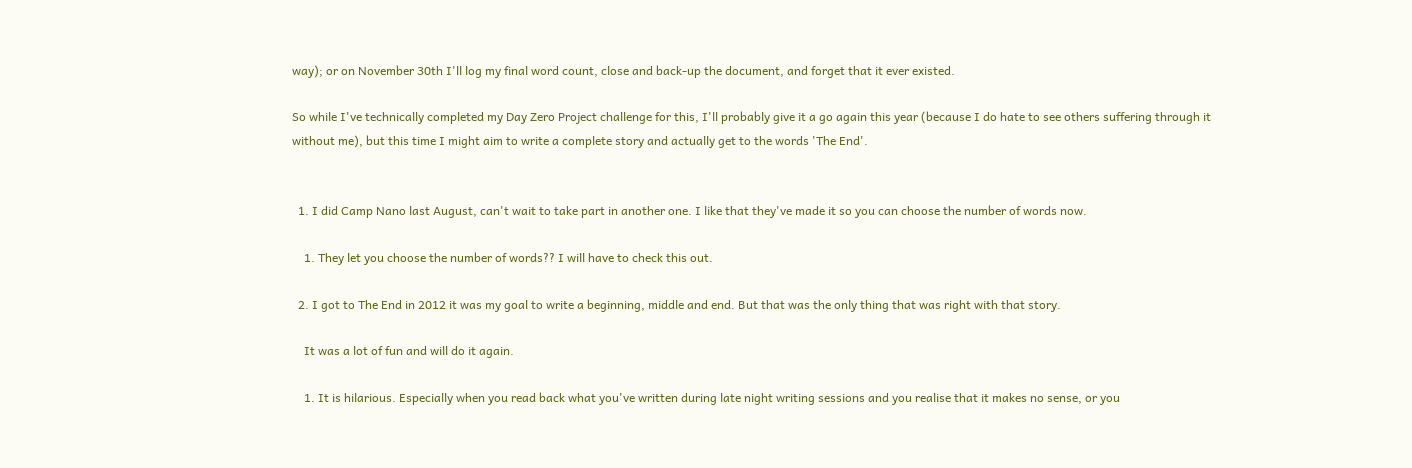way); or on November 30th I'll log my final word count, close and back-up the document, and forget that it ever existed.

So while I've technically completed my Day Zero Project challenge for this, I'll probably give it a go again this year (because I do hate to see others suffering through it without me), but this time I might aim to write a complete story and actually get to the words 'The End'.


  1. I did Camp Nano last August, can't wait to take part in another one. I like that they've made it so you can choose the number of words now.

    1. They let you choose the number of words?? I will have to check this out.

  2. I got to The End in 2012 it was my goal to write a beginning, middle and end. But that was the only thing that was right with that story.

    It was a lot of fun and will do it again.

    1. It is hilarious. Especially when you read back what you've written during late night writing sessions and you realise that it makes no sense, or you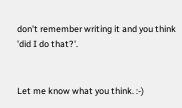don't remember writing it and you think 'did I do that?'.


Let me know what you think. :-)